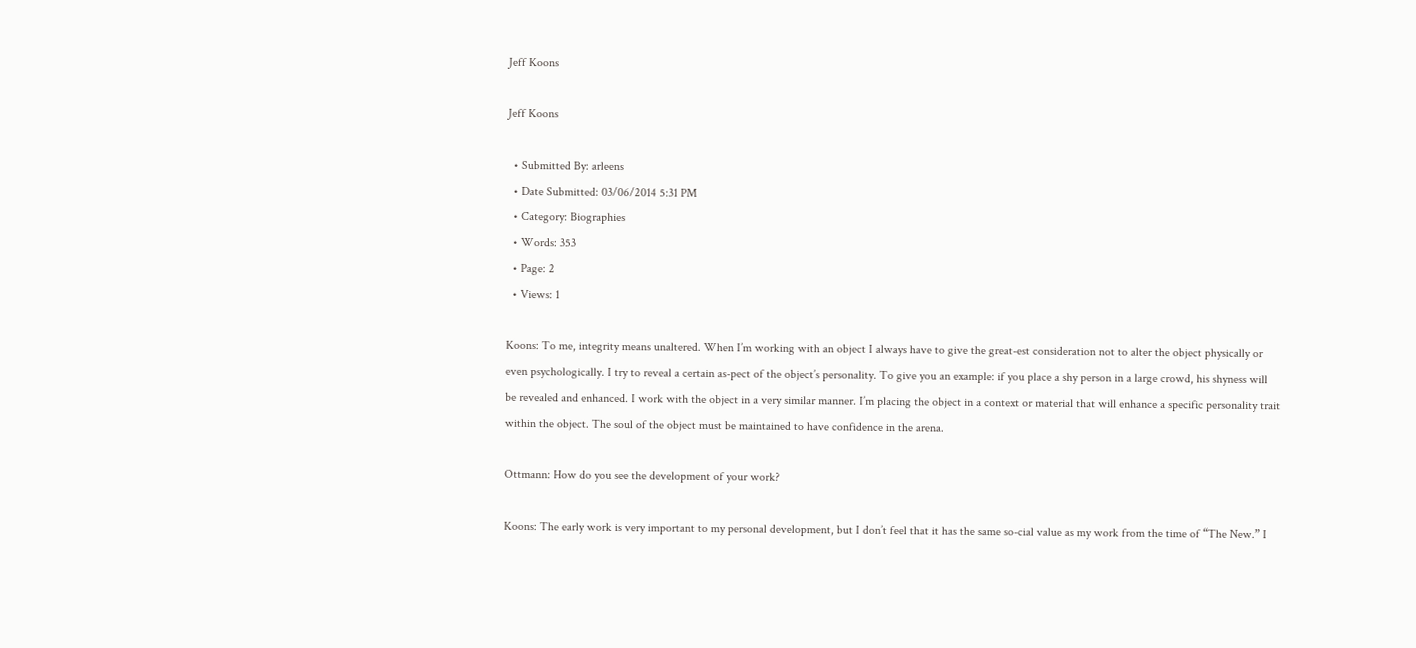Jeff Koons

Jeff Koons

  • Submitted By: arleens
  • Date Submitted: 03/06/2014 5:31 PM
  • Category: Biographies
  • Words: 353
  • Page: 2
  • Views: 1

Koons: To me, integrity means unaltered. When I’m working with an object I always have to give the great-est consideration not to alter the object physically or even psychologically. I try to reveal a certain as-pect of the object’s personality. To give you an example: if you place a shy person in a large crowd, his shyness will be revealed and enhanced. I work with the object in a very similar manner. I’m placing the object in a context or material that will enhance a specific personality trait within the object. The soul of the object must be maintained to have confidence in the arena.

Ottmann: How do you see the development of your work?

Koons: The early work is very important to my personal development, but I don’t feel that it has the same so-cial value as my work from the time of “The New.” I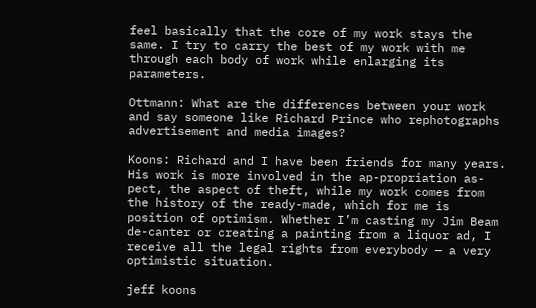feel basically that the core of my work stays the same. I try to carry the best of my work with me through each body of work while enlarging its parameters.

Ottmann: What are the differences between your work and say someone like Richard Prince who rephotographs advertisement and media images?

Koons: Richard and I have been friends for many years. His work is more involved in the ap-propriation as-pect, the aspect of theft, while my work comes from the history of the ready-made, which for me is position of optimism. Whether I’m casting my Jim Beam de-canter or creating a painting from a liquor ad, I receive all the legal rights from everybody — a very optimistic situation.

jeff koons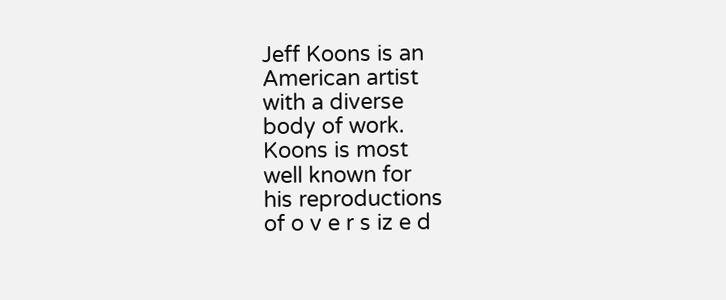Jeff Koons is an
American artist
with a diverse
body of work.
Koons is most
well known for
his reproductions
of o v e r s iz e d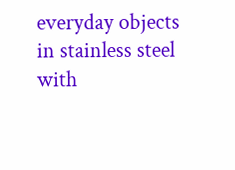everyday objects
in stainless steel
with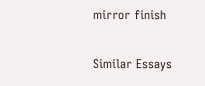mirror finish

Similar Essays